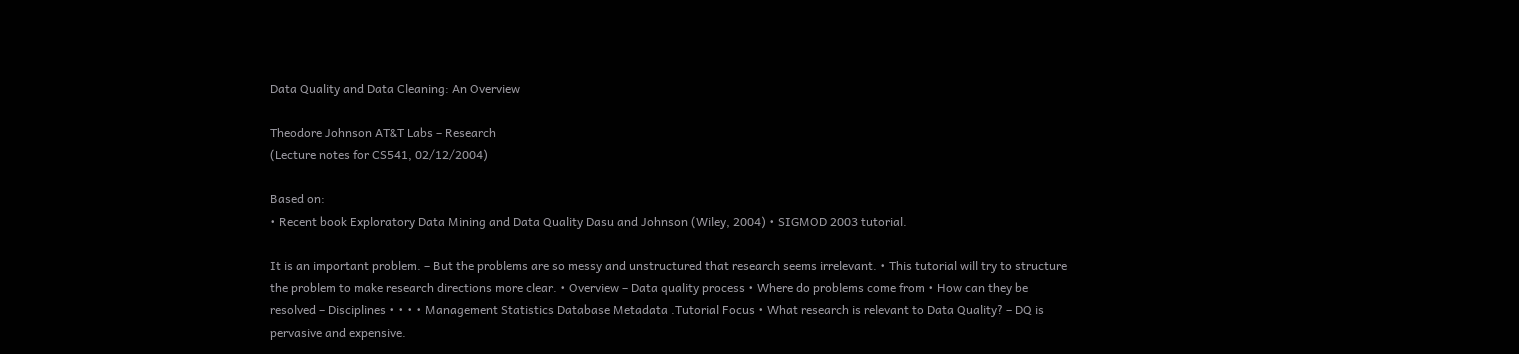Data Quality and Data Cleaning: An Overview

Theodore Johnson AT&T Labs – Research
(Lecture notes for CS541, 02/12/2004)

Based on:
• Recent book Exploratory Data Mining and Data Quality Dasu and Johnson (Wiley, 2004) • SIGMOD 2003 tutorial.

It is an important problem. – But the problems are so messy and unstructured that research seems irrelevant. • This tutorial will try to structure the problem to make research directions more clear. • Overview – Data quality process • Where do problems come from • How can they be resolved – Disciplines • • • • Management Statistics Database Metadata .Tutorial Focus • What research is relevant to Data Quality? – DQ is pervasive and expensive.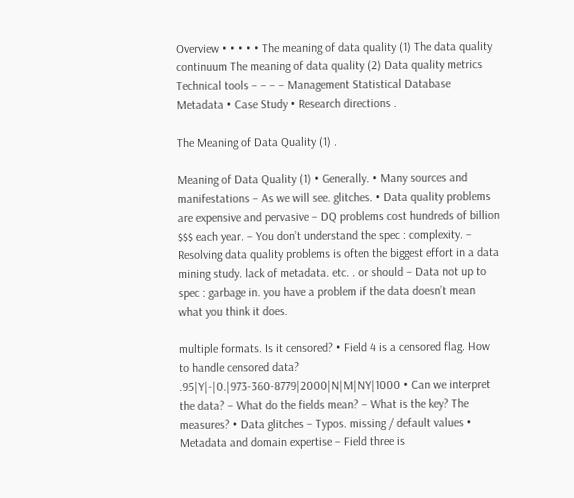Overview • • • • • The meaning of data quality (1) The data quality continuum The meaning of data quality (2) Data quality metrics Technical tools – – – – Management Statistical Database Metadata • Case Study • Research directions .

The Meaning of Data Quality (1) .

Meaning of Data Quality (1) • Generally. • Many sources and manifestations – As we will see. glitches. • Data quality problems are expensive and pervasive – DQ problems cost hundreds of billion $$$ each year. – You don’t understand the spec : complexity. – Resolving data quality problems is often the biggest effort in a data mining study. lack of metadata. etc. . or should – Data not up to spec : garbage in. you have a problem if the data doesn’t mean what you think it does.

multiple formats. Is it censored? • Field 4 is a censored flag. How to handle censored data? .95|Y|-|0.|973-360-8779|2000|N|M|NY|1000 • Can we interpret the data? – What do the fields mean? – What is the key? The measures? • Data glitches – Typos. missing / default values • Metadata and domain expertise – Field three is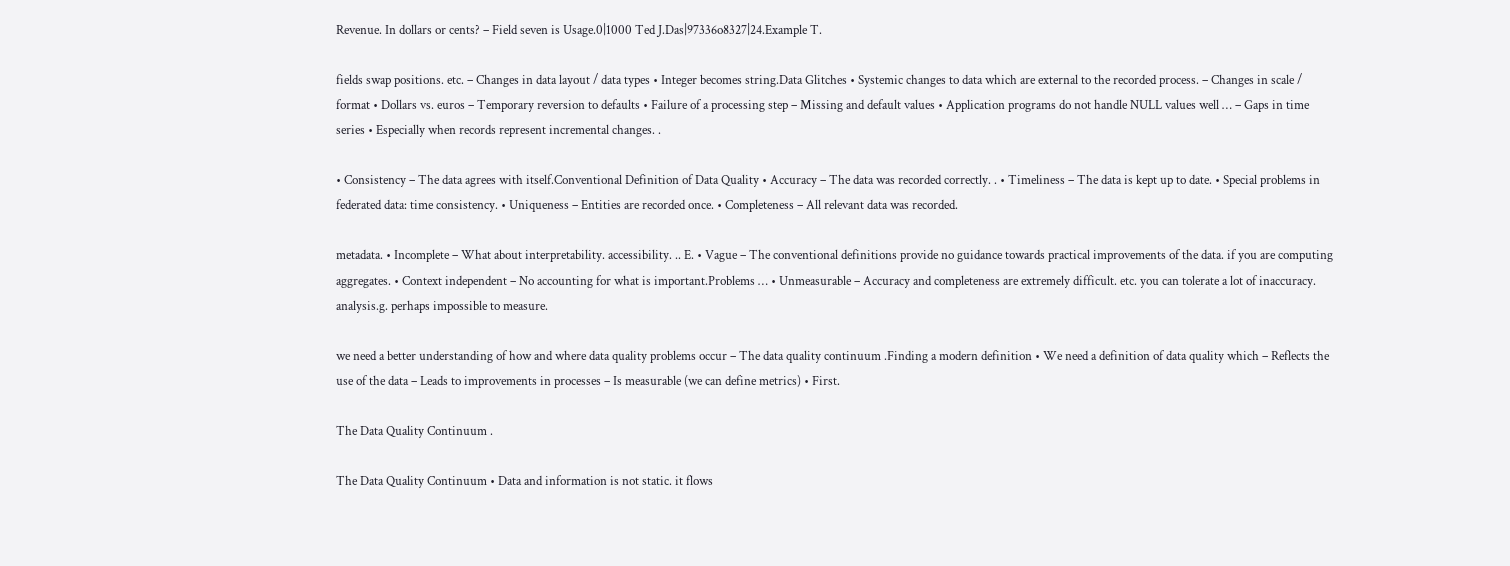Revenue. In dollars or cents? – Field seven is Usage.0|1000 Ted J.Das|97336o8327|24.Example T.

fields swap positions. etc. – Changes in data layout / data types • Integer becomes string.Data Glitches • Systemic changes to data which are external to the recorded process. – Changes in scale / format • Dollars vs. euros – Temporary reversion to defaults • Failure of a processing step – Missing and default values • Application programs do not handle NULL values well … – Gaps in time series • Especially when records represent incremental changes. .

• Consistency – The data agrees with itself.Conventional Definition of Data Quality • Accuracy – The data was recorded correctly. . • Timeliness – The data is kept up to date. • Special problems in federated data: time consistency. • Uniqueness – Entities are recorded once. • Completeness – All relevant data was recorded.

metadata. • Incomplete – What about interpretability. accessibility. .. E. • Vague – The conventional definitions provide no guidance towards practical improvements of the data. if you are computing aggregates. • Context independent – No accounting for what is important.Problems … • Unmeasurable – Accuracy and completeness are extremely difficult. etc. you can tolerate a lot of inaccuracy. analysis.g. perhaps impossible to measure.

we need a better understanding of how and where data quality problems occur – The data quality continuum .Finding a modern definition • We need a definition of data quality which – Reflects the use of the data – Leads to improvements in processes – Is measurable (we can define metrics) • First.

The Data Quality Continuum .

The Data Quality Continuum • Data and information is not static. it flows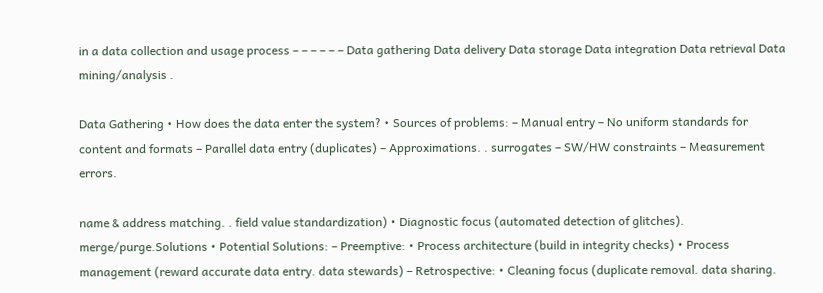in a data collection and usage process – – – – – – Data gathering Data delivery Data storage Data integration Data retrieval Data mining/analysis .

Data Gathering • How does the data enter the system? • Sources of problems: – Manual entry – No uniform standards for content and formats – Parallel data entry (duplicates) – Approximations. . surrogates – SW/HW constraints – Measurement errors.

name & address matching. . field value standardization) • Diagnostic focus (automated detection of glitches). merge/purge.Solutions • Potential Solutions: – Preemptive: • Process architecture (build in integrity checks) • Process management (reward accurate data entry. data stewards) – Retrospective: • Cleaning focus (duplicate removal. data sharing.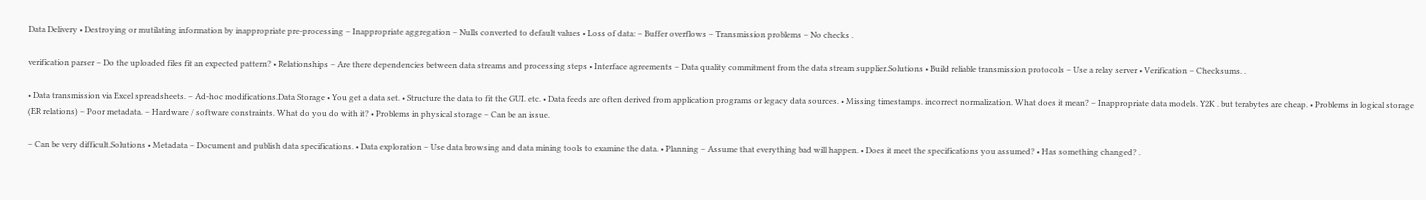Data Delivery • Destroying or mutilating information by inappropriate pre-processing – Inappropriate aggregation – Nulls converted to default values • Loss of data: – Buffer overflows – Transmission problems – No checks .

verification parser – Do the uploaded files fit an expected pattern? • Relationships – Are there dependencies between data streams and processing steps • Interface agreements – Data quality commitment from the data stream supplier.Solutions • Build reliable transmission protocols – Use a relay server • Verification – Checksums. .

• Data transmission via Excel spreadsheets. – Ad-hoc modifications.Data Storage • You get a data set. • Structure the data to fit the GUI. etc. • Data feeds are often derived from application programs or legacy data sources. • Missing timestamps. incorrect normalization. What does it mean? – Inappropriate data models. Y2K . but terabytes are cheap. • Problems in logical storage (ER relations) – Poor metadata. – Hardware / software constraints. What do you do with it? • Problems in physical storage – Can be an issue.

– Can be very difficult.Solutions • Metadata – Document and publish data specifications. • Data exploration – Use data browsing and data mining tools to examine the data. • Planning – Assume that everything bad will happen. • Does it meet the specifications you assumed? • Has something changed? .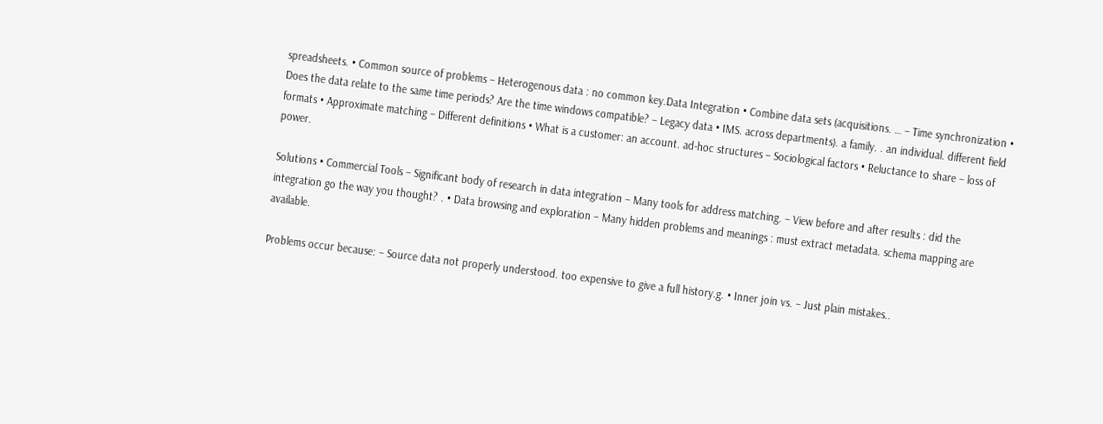spreadsheets. • Common source of problems – Heterogenous data : no common key.Data Integration • Combine data sets (acquisitions. … – Time synchronization • Does the data relate to the same time periods? Are the time windows compatible? – Legacy data • IMS. across departments). a family. . an individual. different field formats • Approximate matching – Different definitions • What is a customer: an account. ad-hoc structures – Sociological factors • Reluctance to share – loss of power.

Solutions • Commercial Tools – Significant body of research in data integration – Many tools for address matching. – View before and after results : did the integration go the way you thought? . • Data browsing and exploration – Many hidden problems and meanings : must extract metadata. schema mapping are available.

Problems occur because: – Source data not properly understood. too expensive to give a full history.g. • Inner join vs. – Just plain mistakes..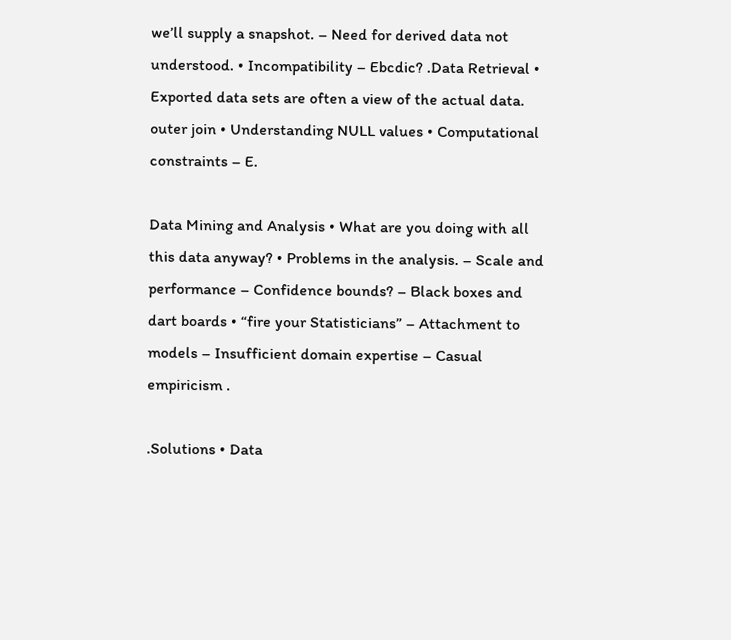we’ll supply a snapshot. – Need for derived data not understood. • Incompatibility – Ebcdic? .Data Retrieval • Exported data sets are often a view of the actual data. outer join • Understanding NULL values • Computational constraints – E.

Data Mining and Analysis • What are you doing with all this data anyway? • Problems in the analysis. – Scale and performance – Confidence bounds? – Black boxes and dart boards • “fire your Statisticians” – Attachment to models – Insufficient domain expertise – Casual empiricism .

.Solutions • Data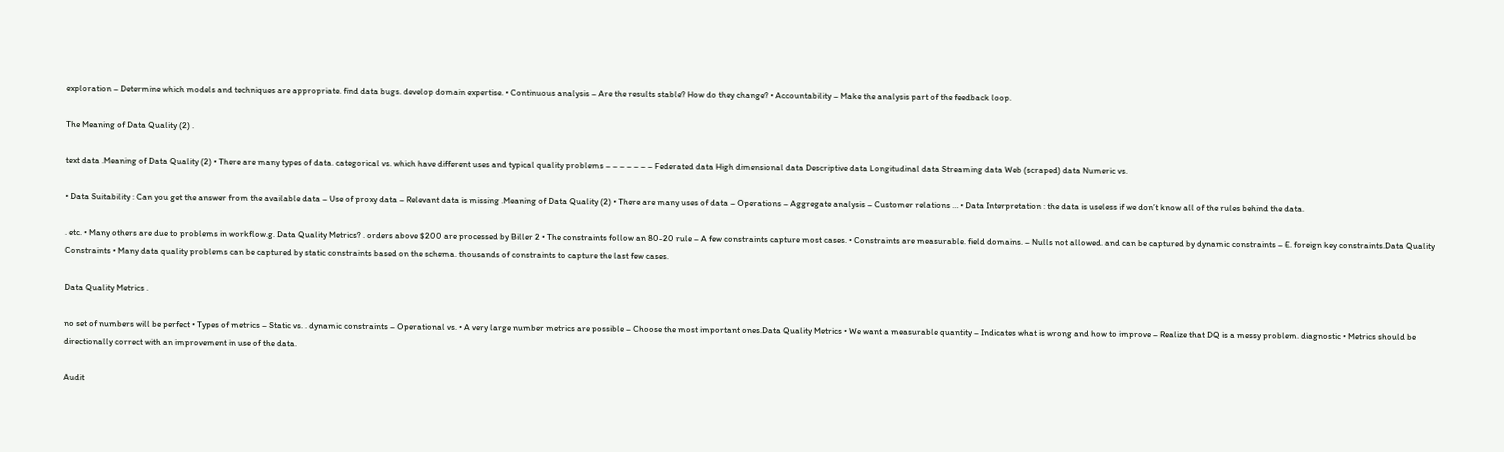exploration – Determine which models and techniques are appropriate. find data bugs. develop domain expertise. • Continuous analysis – Are the results stable? How do they change? • Accountability – Make the analysis part of the feedback loop.

The Meaning of Data Quality (2) .

text data .Meaning of Data Quality (2) • There are many types of data. categorical vs. which have different uses and typical quality problems – – – – – – – Federated data High dimensional data Descriptive data Longitudinal data Streaming data Web (scraped) data Numeric vs.

• Data Suitability : Can you get the answer from the available data – Use of proxy data – Relevant data is missing .Meaning of Data Quality (2) • There are many uses of data – Operations – Aggregate analysis – Customer relations … • Data Interpretation : the data is useless if we don’t know all of the rules behind the data.

. etc. • Many others are due to problems in workflow.g. Data Quality Metrics? . orders above $200 are processed by Biller 2 • The constraints follow an 80-20 rule – A few constraints capture most cases. • Constraints are measurable. field domains. – Nulls not allowed. and can be captured by dynamic constraints – E. foreign key constraints.Data Quality Constraints • Many data quality problems can be captured by static constraints based on the schema. thousands of constraints to capture the last few cases.

Data Quality Metrics .

no set of numbers will be perfect • Types of metrics – Static vs. . dynamic constraints – Operational vs. • A very large number metrics are possible – Choose the most important ones.Data Quality Metrics • We want a measurable quantity – Indicates what is wrong and how to improve – Realize that DQ is a messy problem. diagnostic • Metrics should be directionally correct with an improvement in use of the data.

Audit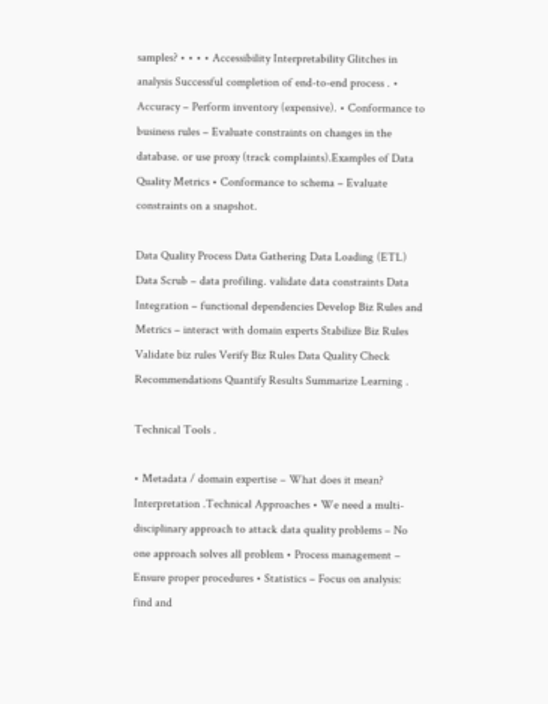samples? • • • • Accessibility Interpretability Glitches in analysis Successful completion of end-to-end process . • Accuracy – Perform inventory (expensive). • Conformance to business rules – Evaluate constraints on changes in the database. or use proxy (track complaints).Examples of Data Quality Metrics • Conformance to schema – Evaluate constraints on a snapshot.

Data Quality Process Data Gathering Data Loading (ETL) Data Scrub – data profiling. validate data constraints Data Integration – functional dependencies Develop Biz Rules and Metrics – interact with domain experts Stabilize Biz Rules Validate biz rules Verify Biz Rules Data Quality Check Recommendations Quantify Results Summarize Learning .

Technical Tools .

• Metadata / domain expertise – What does it mean? Interpretation .Technical Approaches • We need a multi-disciplinary approach to attack data quality problems – No one approach solves all problem • Process management – Ensure proper procedures • Statistics – Focus on analysis: find and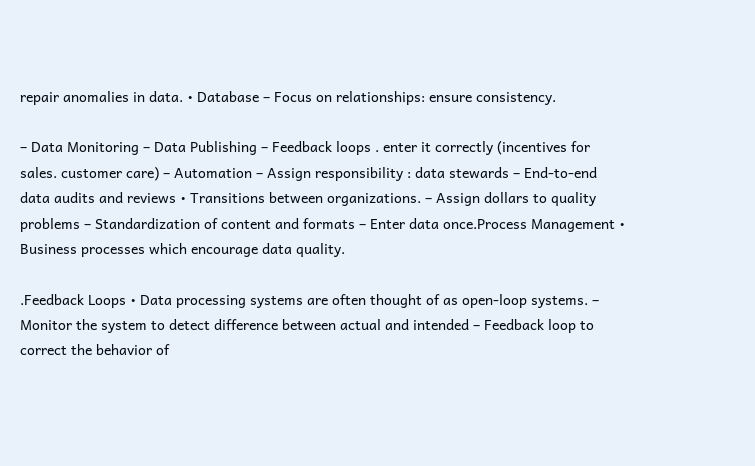repair anomalies in data. • Database – Focus on relationships: ensure consistency.

– Data Monitoring – Data Publishing – Feedback loops . enter it correctly (incentives for sales. customer care) – Automation – Assign responsibility : data stewards – End-to-end data audits and reviews • Transitions between organizations. – Assign dollars to quality problems – Standardization of content and formats – Enter data once.Process Management • Business processes which encourage data quality.

.Feedback Loops • Data processing systems are often thought of as open-loop systems. – Monitor the system to detect difference between actual and intended – Feedback loop to correct the behavior of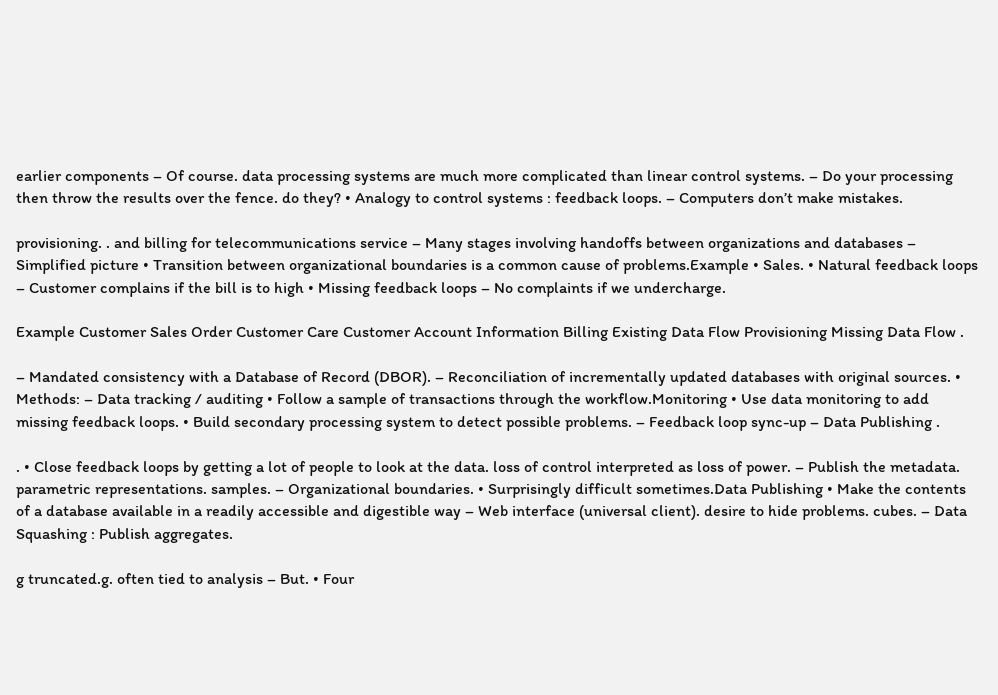earlier components – Of course. data processing systems are much more complicated than linear control systems. – Do your processing then throw the results over the fence. do they? • Analogy to control systems : feedback loops. – Computers don’t make mistakes.

provisioning. . and billing for telecommunications service – Many stages involving handoffs between organizations and databases – Simplified picture • Transition between organizational boundaries is a common cause of problems.Example • Sales. • Natural feedback loops – Customer complains if the bill is to high • Missing feedback loops – No complaints if we undercharge.

Example Customer Sales Order Customer Care Customer Account Information Billing Existing Data Flow Provisioning Missing Data Flow .

– Mandated consistency with a Database of Record (DBOR). – Reconciliation of incrementally updated databases with original sources. • Methods: – Data tracking / auditing • Follow a sample of transactions through the workflow.Monitoring • Use data monitoring to add missing feedback loops. • Build secondary processing system to detect possible problems. – Feedback loop sync-up – Data Publishing .

. • Close feedback loops by getting a lot of people to look at the data. loss of control interpreted as loss of power. – Publish the metadata. parametric representations. samples. – Organizational boundaries. • Surprisingly difficult sometimes.Data Publishing • Make the contents of a database available in a readily accessible and digestible way – Web interface (universal client). desire to hide problems. cubes. – Data Squashing : Publish aggregates.

g truncated.g. often tied to analysis – But. • Four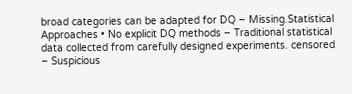broad categories can be adapted for DQ – Missing.Statistical Approaches • No explicit DQ methods – Traditional statistical data collected from carefully designed experiments. censored – Suspicious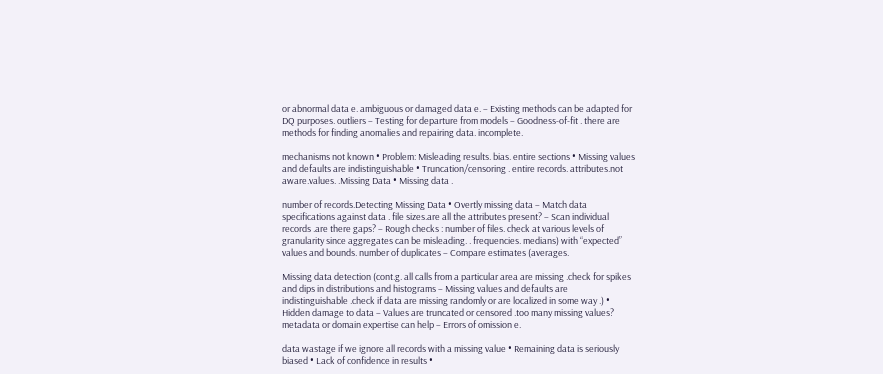or abnormal data e. ambiguous or damaged data e. – Existing methods can be adapted for DQ purposes. outliers – Testing for departure from models – Goodness-of-fit . there are methods for finding anomalies and repairing data. incomplete.

mechanisms not known • Problem: Misleading results. bias. entire sections • Missing values and defaults are indistinguishable • Truncation/censoring . entire records. attributes.not aware.values. .Missing Data • Missing data .

number of records.Detecting Missing Data • Overtly missing data – Match data specifications against data . file sizes.are all the attributes present? – Scan individual records .are there gaps? – Rough checks : number of files. check at various levels of granularity since aggregates can be misleading. . frequencies. medians) with “expected” values and bounds. number of duplicates – Compare estimates (averages.

Missing data detection (cont.g. all calls from a particular area are missing .check for spikes and dips in distributions and histograms – Missing values and defaults are indistinguishable .check if data are missing randomly or are localized in some way .) • Hidden damage to data – Values are truncated or censored .too many missing values? metadata or domain expertise can help – Errors of omission e.

data wastage if we ignore all records with a missing value • Remaining data is seriously biased • Lack of confidence in results •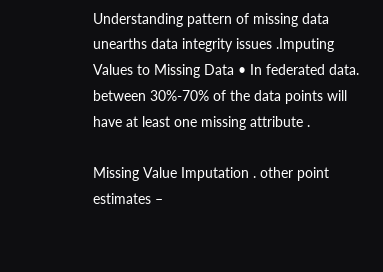Understanding pattern of missing data unearths data integrity issues .Imputing Values to Missing Data • In federated data. between 30%-70% of the data points will have at least one missing attribute .

Missing Value Imputation . other point estimates –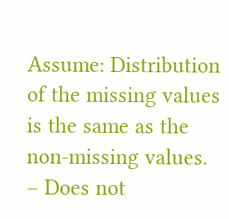Assume: Distribution of the missing values is the same as the non-missing values. – Does not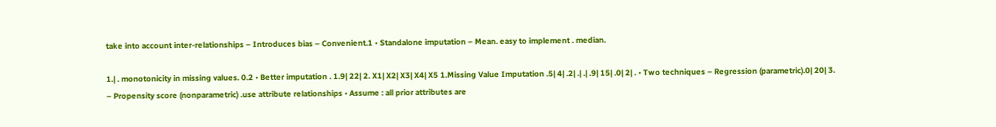take into account inter-relationships – Introduces bias – Convenient.1 • Standalone imputation – Mean. easy to implement . median.

1.| . monotonicity in missing values. 0.2 • Better imputation . 1.9| 22| 2. X1| X2| X3| X4| X5 1.Missing Value Imputation .5| 4| .2| .| .| .9| 15| .0| 2| . • Two techniques – Regression (parametric).0| 20| 3. – Propensity score (nonparametric) .use attribute relationships • Assume : all prior attributes are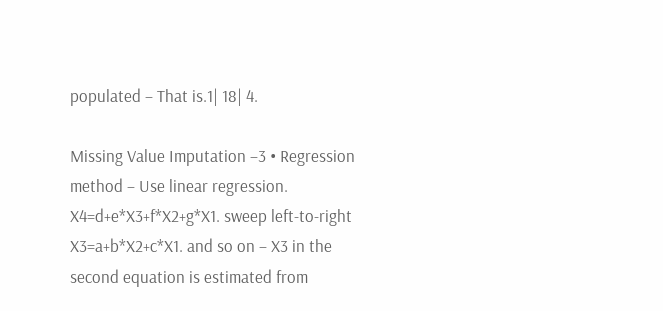populated – That is.1| 18| 4.

Missing Value Imputation –3 • Regression method – Use linear regression. X4=d+e*X3+f*X2+g*X1. sweep left-to-right X3=a+b*X2+c*X1. and so on – X3 in the second equation is estimated from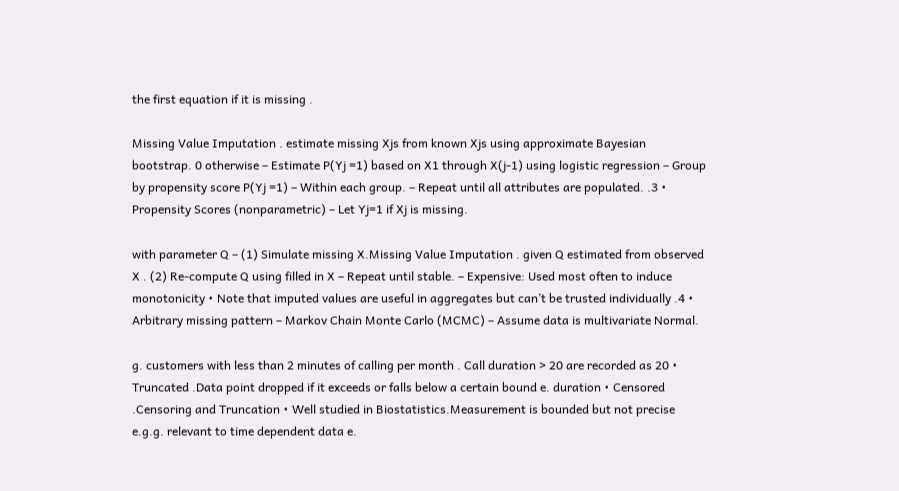the first equation if it is missing .

Missing Value Imputation . estimate missing Xjs from known Xjs using approximate Bayesian bootstrap. 0 otherwise – Estimate P(Yj =1) based on X1 through X(j-1) using logistic regression – Group by propensity score P(Yj =1) – Within each group. – Repeat until all attributes are populated. .3 • Propensity Scores (nonparametric) – Let Yj=1 if Xj is missing.

with parameter Q – (1) Simulate missing X.Missing Value Imputation . given Q estimated from observed X . (2) Re-compute Q using filled in X – Repeat until stable. – Expensive: Used most often to induce monotonicity • Note that imputed values are useful in aggregates but can’t be trusted individually .4 • Arbitrary missing pattern – Markov Chain Monte Carlo (MCMC) – Assume data is multivariate Normal.

g. customers with less than 2 minutes of calling per month . Call duration > 20 are recorded as 20 • Truncated .Data point dropped if it exceeds or falls below a certain bound e. duration • Censored .Censoring and Truncation • Well studied in Biostatistics.Measurement is bounded but not precise e.g.g. relevant to time dependent data e.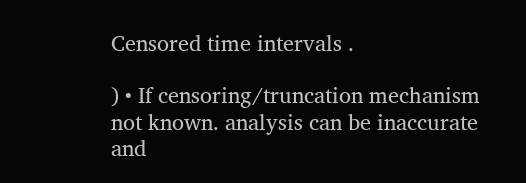Censored time intervals .

) • If censoring/truncation mechanism not known. analysis can be inaccurate and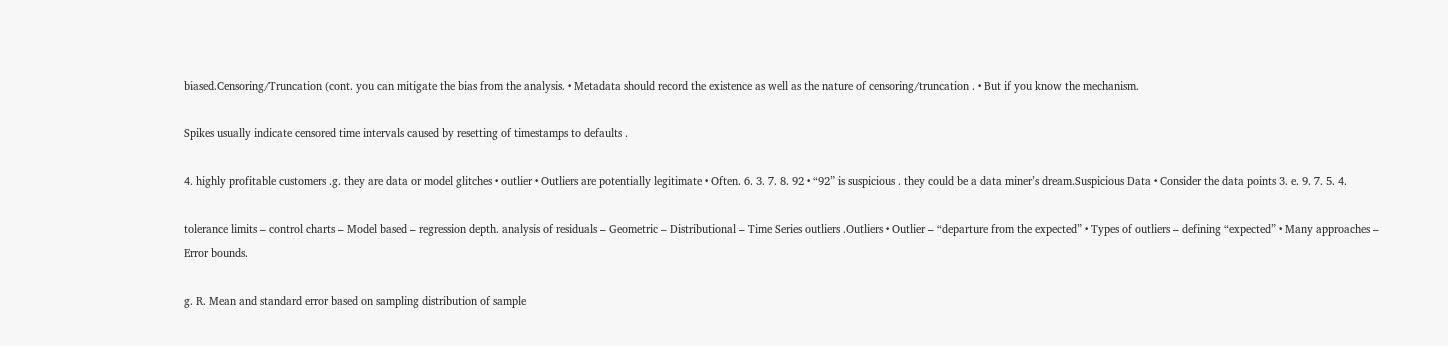biased.Censoring/Truncation (cont. you can mitigate the bias from the analysis. • Metadata should record the existence as well as the nature of censoring/truncation . • But if you know the mechanism.

Spikes usually indicate censored time intervals caused by resetting of timestamps to defaults .

4. highly profitable customers .g. they are data or model glitches • outlier • Outliers are potentially legitimate • Often. 6. 3. 7. 8. 92 • “92” is suspicious . they could be a data miner’s dream.Suspicious Data • Consider the data points 3. e. 9. 7. 5. 4.

tolerance limits – control charts – Model based – regression depth. analysis of residuals – Geometric – Distributional – Time Series outliers .Outliers • Outlier – “departure from the expected” • Types of outliers – defining “expected” • Many approaches – Error bounds.

g. R. Mean and standard error based on sampling distribution of sample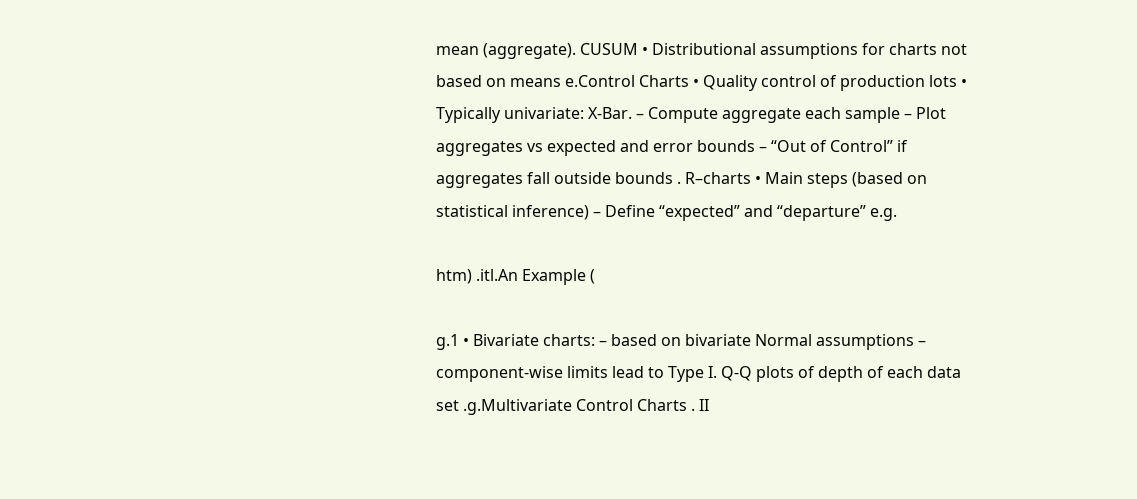mean (aggregate). CUSUM • Distributional assumptions for charts not based on means e.Control Charts • Quality control of production lots • Typically univariate: X-Bar. – Compute aggregate each sample – Plot aggregates vs expected and error bounds – “Out of Control” if aggregates fall outside bounds . R–charts • Main steps (based on statistical inference) – Define “expected” and “departure” e.g.

htm) .itl.An Example (

g.1 • Bivariate charts: – based on bivariate Normal assumptions – component-wise limits lead to Type I. Q-Q plots of depth of each data set .g.Multivariate Control Charts . II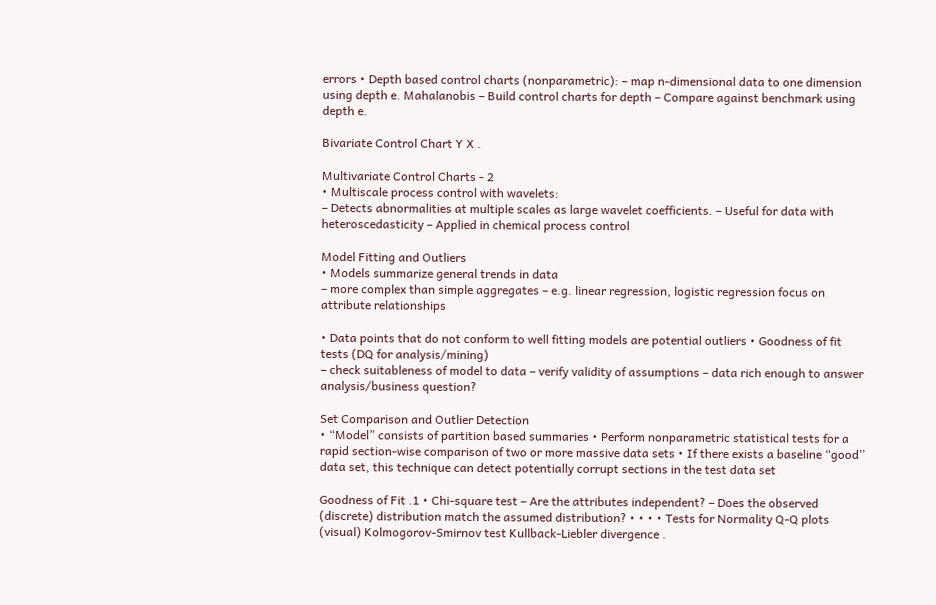errors • Depth based control charts (nonparametric): – map n-dimensional data to one dimension using depth e. Mahalanobis – Build control charts for depth – Compare against benchmark using depth e.

Bivariate Control Chart Y X .

Multivariate Control Charts - 2
• Multiscale process control with wavelets:
– Detects abnormalities at multiple scales as large wavelet coefficients. – Useful for data with heteroscedasticity – Applied in chemical process control

Model Fitting and Outliers
• Models summarize general trends in data
– more complex than simple aggregates – e.g. linear regression, logistic regression focus on attribute relationships

• Data points that do not conform to well fitting models are potential outliers • Goodness of fit tests (DQ for analysis/mining)
– check suitableness of model to data – verify validity of assumptions – data rich enough to answer analysis/business question?

Set Comparison and Outlier Detection
• “Model” consists of partition based summaries • Perform nonparametric statistical tests for a rapid section-wise comparison of two or more massive data sets • If there exists a baseline “good’’ data set, this technique can detect potentially corrupt sections in the test data set

Goodness of Fit .1 • Chi-square test – Are the attributes independent? – Does the observed (discrete) distribution match the assumed distribution? • • • • Tests for Normality Q-Q plots (visual) Kolmogorov-Smirnov test Kullback-Liebler divergence .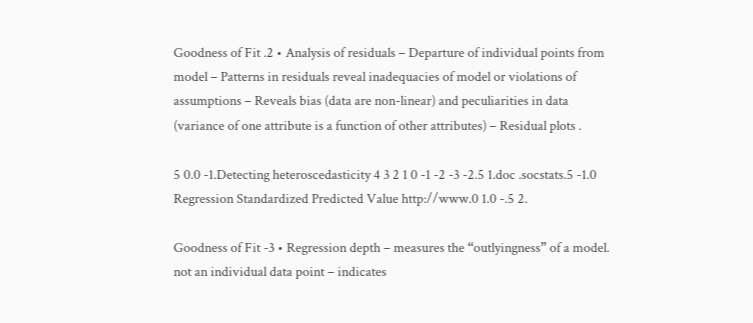Goodness of Fit .2 • Analysis of residuals – Departure of individual points from model – Patterns in residuals reveal inadequacies of model or violations of assumptions – Reveals bias (data are non-linear) and peculiarities in data (variance of one attribute is a function of other attributes) – Residual plots .

5 0.0 -1.Detecting heteroscedasticity 4 3 2 1 0 -1 -2 -3 -2.5 1.doc .socstats.5 -1.0 Regression Standardized Predicted Value http://www.0 1.0 -.5 2.

Goodness of Fit -3 • Regression depth – measures the “outlyingness” of a model. not an individual data point – indicates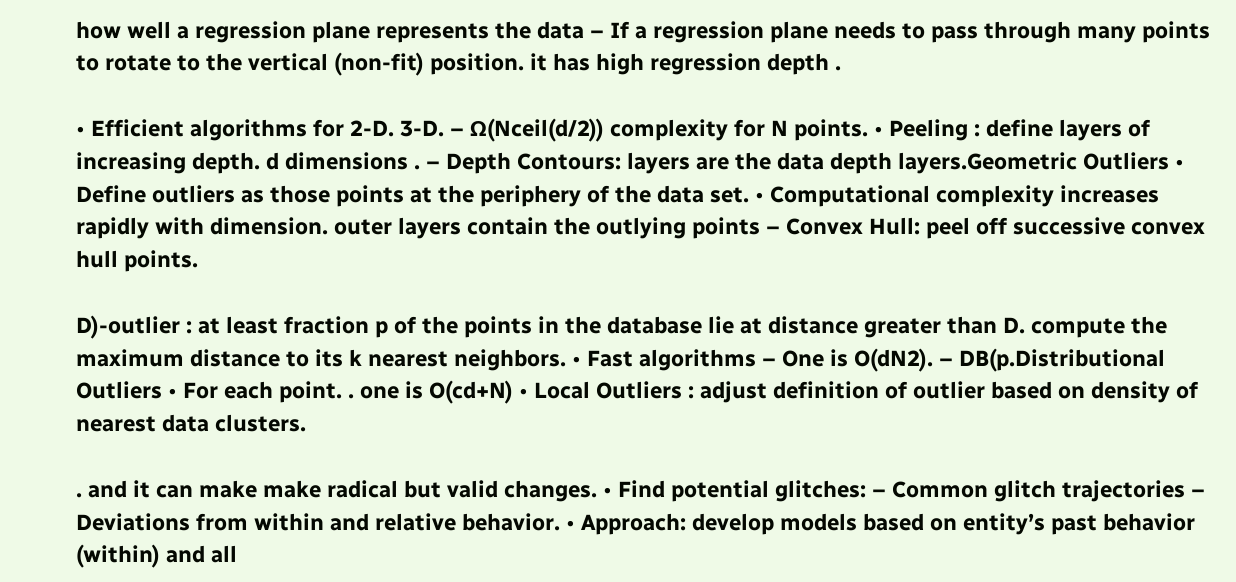how well a regression plane represents the data – If a regression plane needs to pass through many points to rotate to the vertical (non-fit) position. it has high regression depth .

• Efficient algorithms for 2-D. 3-D. – Ω(Nceil(d/2)) complexity for N points. • Peeling : define layers of increasing depth. d dimensions . – Depth Contours: layers are the data depth layers.Geometric Outliers • Define outliers as those points at the periphery of the data set. • Computational complexity increases rapidly with dimension. outer layers contain the outlying points – Convex Hull: peel off successive convex hull points.

D)-outlier : at least fraction p of the points in the database lie at distance greater than D. compute the maximum distance to its k nearest neighbors. • Fast algorithms – One is O(dN2). – DB(p.Distributional Outliers • For each point. . one is O(cd+N) • Local Outliers : adjust definition of outlier based on density of nearest data clusters.

. and it can make make radical but valid changes. • Find potential glitches: – Common glitch trajectories – Deviations from within and relative behavior. • Approach: develop models based on entity’s past behavior (within) and all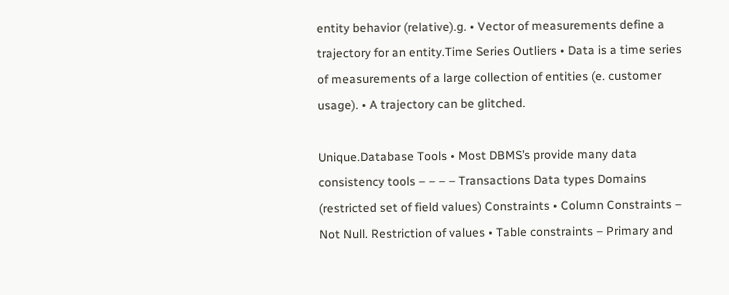entity behavior (relative).g. • Vector of measurements define a trajectory for an entity.Time Series Outliers • Data is a time series of measurements of a large collection of entities (e. customer usage). • A trajectory can be glitched.

Unique.Database Tools • Most DBMS’s provide many data consistency tools – – – – Transactions Data types Domains (restricted set of field values) Constraints • Column Constraints – Not Null. Restriction of values • Table constraints – Primary and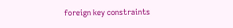foreign key constraints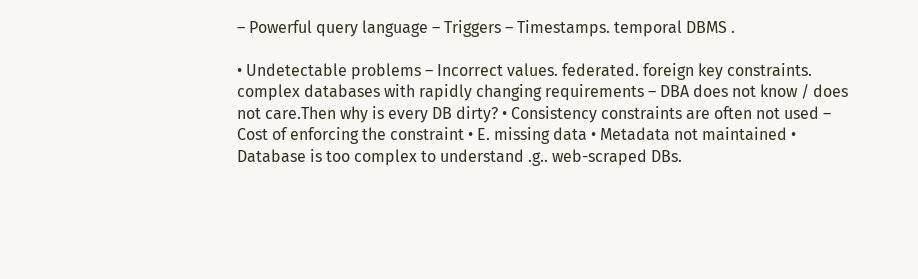– Powerful query language – Triggers – Timestamps. temporal DBMS .

• Undetectable problems – Incorrect values. federated. foreign key constraints. complex databases with rapidly changing requirements – DBA does not know / does not care.Then why is every DB dirty? • Consistency constraints are often not used – Cost of enforcing the constraint • E. missing data • Metadata not maintained • Database is too complex to understand .g.. web-scraped DBs.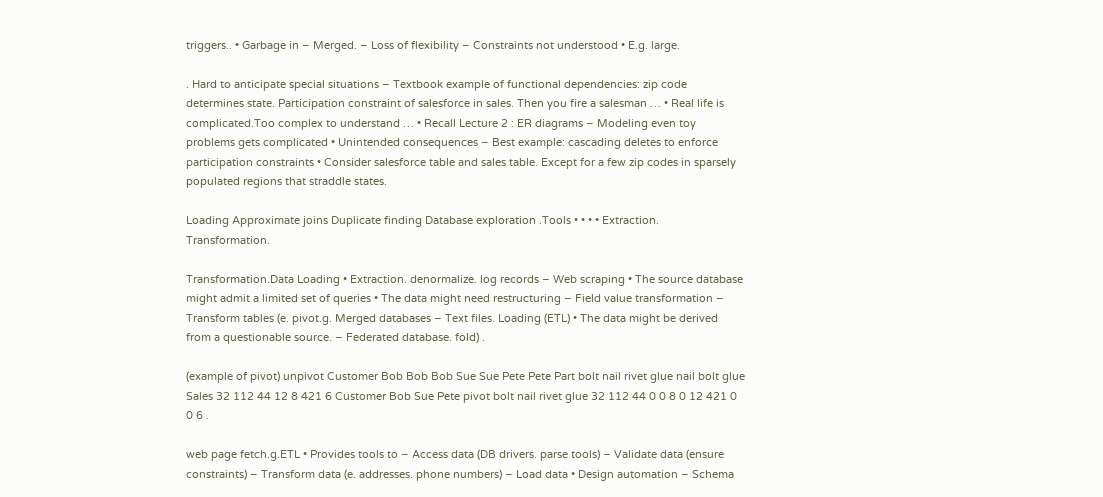triggers.. • Garbage in – Merged. – Loss of flexibility – Constraints not understood • E.g. large.

. Hard to anticipate special situations – Textbook example of functional dependencies: zip code determines state. Participation constraint of salesforce in sales. Then you fire a salesman … • Real life is complicated.Too complex to understand … • Recall Lecture 2 : ER diagrams – Modeling even toy problems gets complicated • Unintended consequences – Best example: cascading deletes to enforce participation constraints • Consider salesforce table and sales table. Except for a few zip codes in sparsely populated regions that straddle states.

Loading Approximate joins Duplicate finding Database exploration .Tools • • • • Extraction. Transformation.

Transformation.Data Loading • Extraction. denormalize. log records – Web scraping • The source database might admit a limited set of queries • The data might need restructuring – Field value transformation – Transform tables (e. pivot.g. Merged databases – Text files. Loading (ETL) • The data might be derived from a questionable source. – Federated database. fold) .

(example of pivot) unpivot Customer Bob Bob Bob Sue Sue Pete Pete Part bolt nail rivet glue nail bolt glue Sales 32 112 44 12 8 421 6 Customer Bob Sue Pete pivot bolt nail rivet glue 32 112 44 0 0 8 0 12 421 0 0 6 .

web page fetch.g.ETL • Provides tools to – Access data (DB drivers. parse tools) – Validate data (ensure constraints) – Transform data (e. addresses. phone numbers) – Load data • Design automation – Schema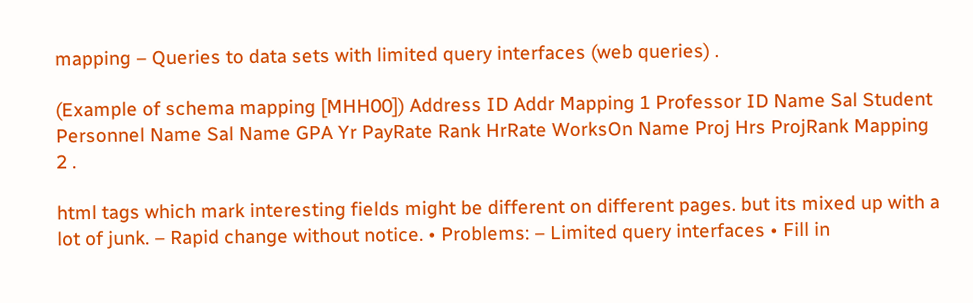mapping – Queries to data sets with limited query interfaces (web queries) .

(Example of schema mapping [MHH00]) Address ID Addr Mapping 1 Professor ID Name Sal Student Personnel Name Sal Name GPA Yr PayRate Rank HrRate WorksOn Name Proj Hrs ProjRank Mapping 2 .

html tags which mark interesting fields might be different on different pages. but its mixed up with a lot of junk. – Rapid change without notice. • Problems: – Limited query interfaces • Fill in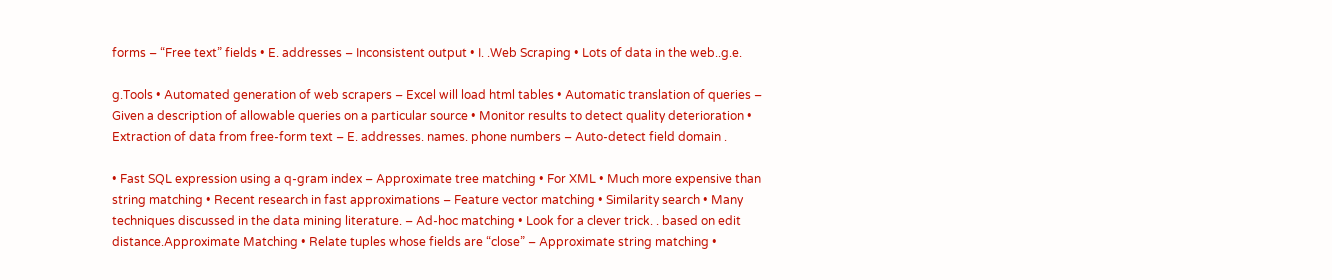forms – “Free text” fields • E. addresses – Inconsistent output • I. .Web Scraping • Lots of data in the web..g.e.

g.Tools • Automated generation of web scrapers – Excel will load html tables • Automatic translation of queries – Given a description of allowable queries on a particular source • Monitor results to detect quality deterioration • Extraction of data from free-form text – E. addresses. names. phone numbers – Auto-detect field domain .

• Fast SQL expression using a q-gram index – Approximate tree matching • For XML • Much more expensive than string matching • Recent research in fast approximations – Feature vector matching • Similarity search • Many techniques discussed in the data mining literature. – Ad-hoc matching • Look for a clever trick. . based on edit distance.Approximate Matching • Relate tuples whose fields are “close” – Approximate string matching •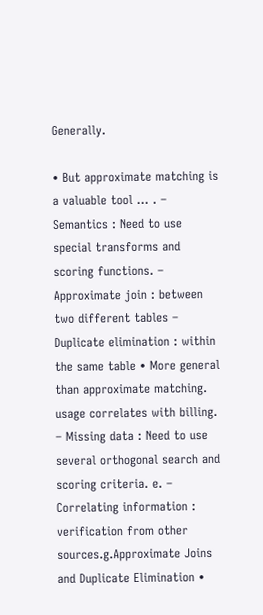Generally.

• But approximate matching is a valuable tool … . – Semantics : Need to use special transforms and scoring functions. – Approximate join : between two different tables – Duplicate elimination : within the same table • More general than approximate matching. usage correlates with billing. – Missing data : Need to use several orthogonal search and scoring criteria. e. – Correlating information : verification from other sources.g.Approximate Joins and Duplicate Elimination •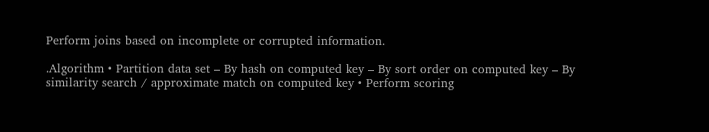Perform joins based on incomplete or corrupted information.

.Algorithm • Partition data set – By hash on computed key – By sort order on computed key – By similarity search / approximate match on computed key • Perform scoring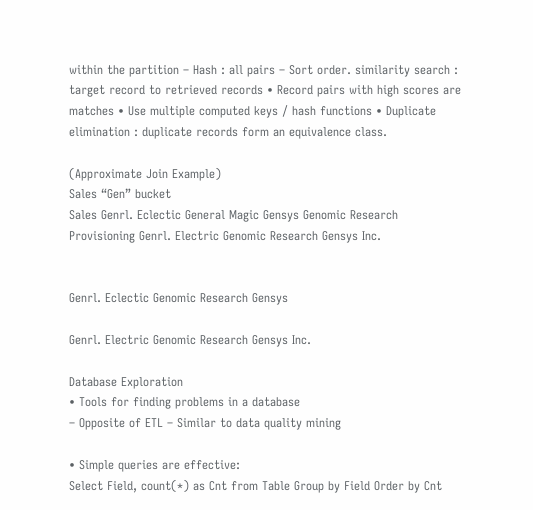within the partition – Hash : all pairs – Sort order. similarity search : target record to retrieved records • Record pairs with high scores are matches • Use multiple computed keys / hash functions • Duplicate elimination : duplicate records form an equivalence class.

(Approximate Join Example)
Sales “Gen” bucket
Sales Genrl. Eclectic General Magic Gensys Genomic Research Provisioning Genrl. Electric Genomic Research Gensys Inc.


Genrl. Eclectic Genomic Research Gensys

Genrl. Electric Genomic Research Gensys Inc.

Database Exploration
• Tools for finding problems in a database
– Opposite of ETL – Similar to data quality mining

• Simple queries are effective:
Select Field, count(*) as Cnt from Table Group by Field Order by Cnt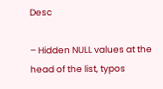Desc

– Hidden NULL values at the head of the list, typos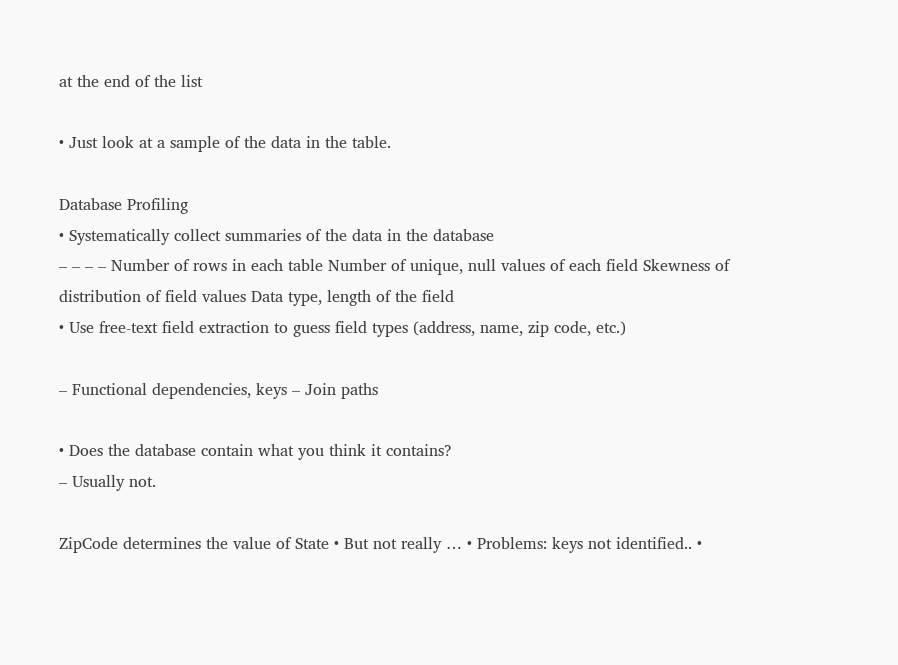at the end of the list

• Just look at a sample of the data in the table.

Database Profiling
• Systematically collect summaries of the data in the database
– – – – Number of rows in each table Number of unique, null values of each field Skewness of distribution of field values Data type, length of the field
• Use free-text field extraction to guess field types (address, name, zip code, etc.)

– Functional dependencies, keys – Join paths

• Does the database contain what you think it contains?
– Usually not.

ZipCode determines the value of State • But not really … • Problems: keys not identified.. •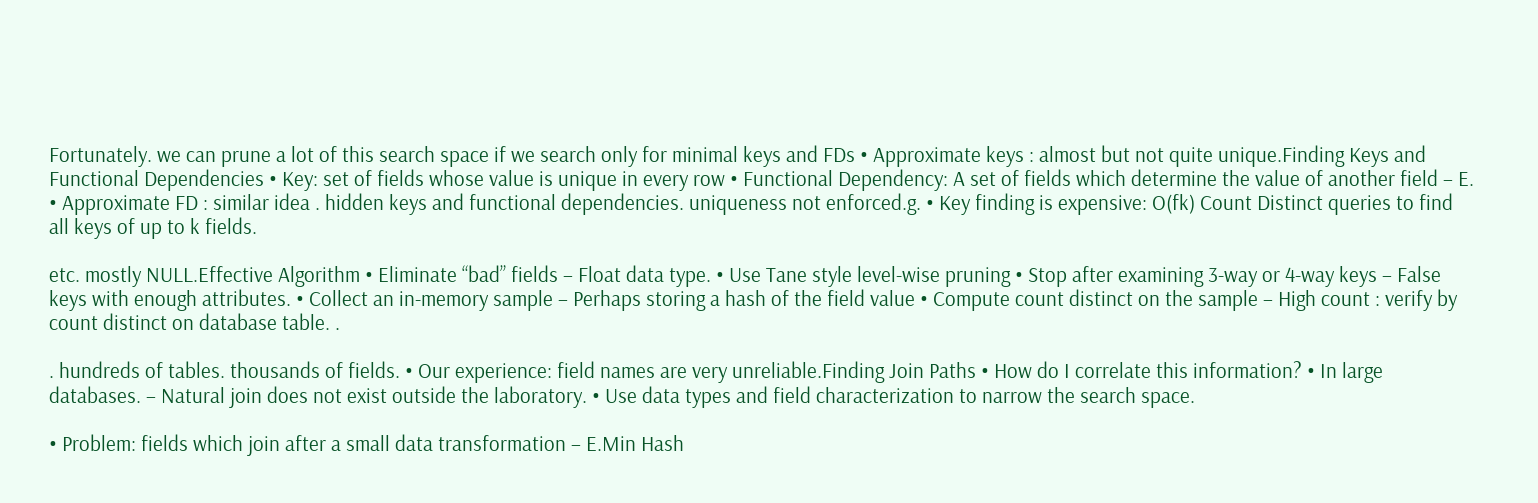Fortunately. we can prune a lot of this search space if we search only for minimal keys and FDs • Approximate keys : almost but not quite unique.Finding Keys and Functional Dependencies • Key: set of fields whose value is unique in every row • Functional Dependency: A set of fields which determine the value of another field – E. • Approximate FD : similar idea . hidden keys and functional dependencies. uniqueness not enforced.g. • Key finding is expensive: O(fk) Count Distinct queries to find all keys of up to k fields.

etc. mostly NULL.Effective Algorithm • Eliminate “bad” fields – Float data type. • Use Tane style level-wise pruning • Stop after examining 3-way or 4-way keys – False keys with enough attributes. • Collect an in-memory sample – Perhaps storing a hash of the field value • Compute count distinct on the sample – High count : verify by count distinct on database table. .

. hundreds of tables. thousands of fields. • Our experience: field names are very unreliable.Finding Join Paths • How do I correlate this information? • In large databases. – Natural join does not exist outside the laboratory. • Use data types and field characterization to narrow the search space.

• Problem: fields which join after a small data transformation – E.Min Hash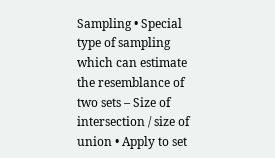Sampling • Special type of sampling which can estimate the resemblance of two sets – Size of intersection / size of union • Apply to set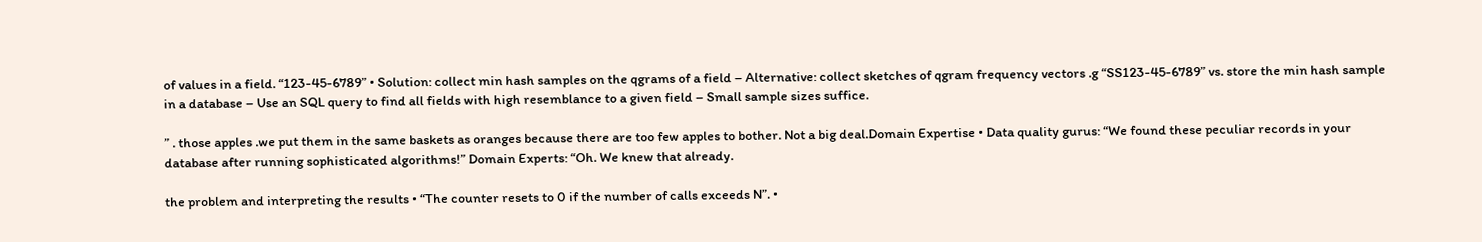of values in a field. “123-45-6789” • Solution: collect min hash samples on the qgrams of a field – Alternative: collect sketches of qgram frequency vectors .g “SS123-45-6789” vs. store the min hash sample in a database – Use an SQL query to find all fields with high resemblance to a given field – Small sample sizes suffice.

” . those apples .we put them in the same baskets as oranges because there are too few apples to bother. Not a big deal.Domain Expertise • Data quality gurus: “We found these peculiar records in your database after running sophisticated algorithms!” Domain Experts: “Oh. We knew that already.

the problem and interpreting the results • “The counter resets to 0 if the number of calls exceeds N”. •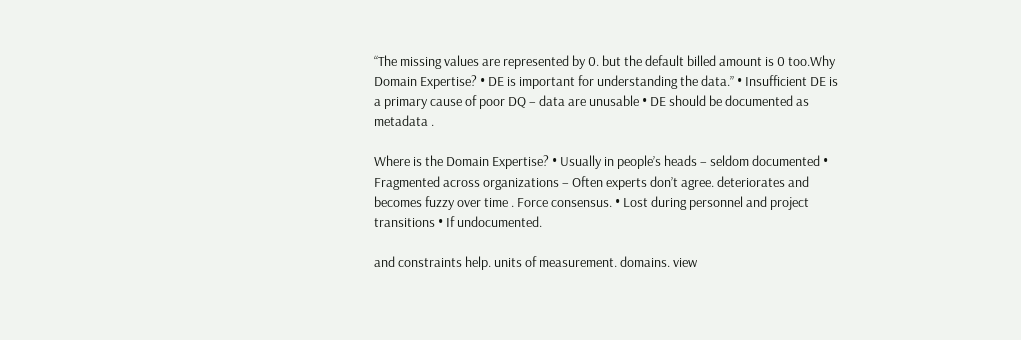“The missing values are represented by 0. but the default billed amount is 0 too.Why Domain Expertise? • DE is important for understanding the data.” • Insufficient DE is a primary cause of poor DQ – data are unusable • DE should be documented as metadata .

Where is the Domain Expertise? • Usually in people’s heads – seldom documented • Fragmented across organizations – Often experts don’t agree. deteriorates and becomes fuzzy over time . Force consensus. • Lost during personnel and project transitions • If undocumented.

and constraints help. units of measurement. domains. view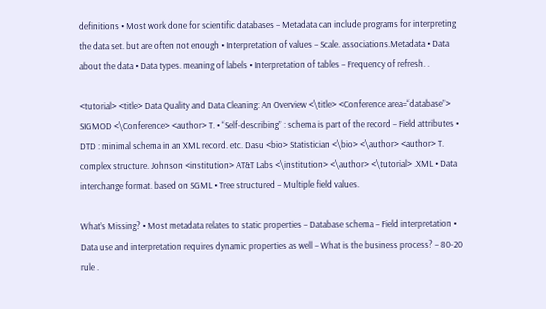definitions • Most work done for scientific databases – Metadata can include programs for interpreting the data set. but are often not enough • Interpretation of values – Scale. associations.Metadata • Data about the data • Data types. meaning of labels • Interpretation of tables – Frequency of refresh. .

<tutorial> <title> Data Quality and Data Cleaning: An Overview <\title> <Conference area=“database”> SIGMOD <\Conference> <author> T. • “Self-describing” : schema is part of the record – Field attributes • DTD : minimal schema in an XML record. etc. Dasu <bio> Statistician <\bio> <\author> <author> T. complex structure. Johnson <institution> AT&T Labs <\institution> <\author> <\tutorial> .XML • Data interchange format. based on SGML • Tree structured – Multiple field values.

What’s Missing? • Most metadata relates to static properties – Database schema – Field interpretation • Data use and interpretation requires dynamic properties as well – What is the business process? – 80-20 rule .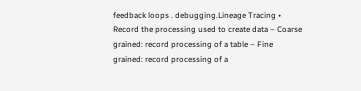feedback loops . debugging.Lineage Tracing • Record the processing used to create data – Coarse grained: record processing of a table – Fine grained: record processing of a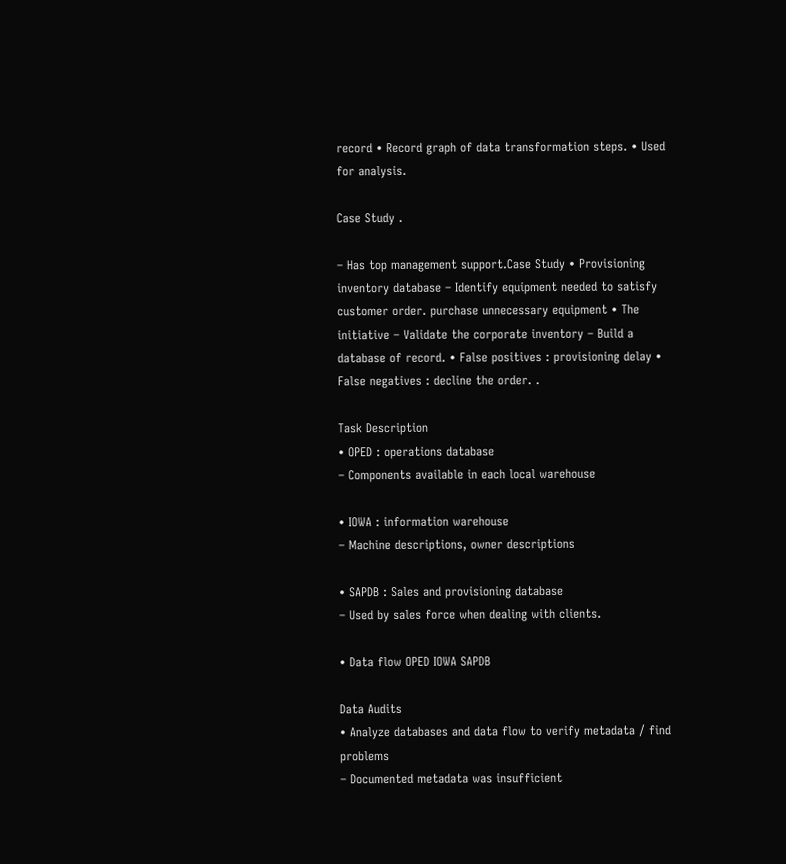record • Record graph of data transformation steps. • Used for analysis.

Case Study .

– Has top management support.Case Study • Provisioning inventory database – Identify equipment needed to satisfy customer order. purchase unnecessary equipment • The initiative – Validate the corporate inventory – Build a database of record. • False positives : provisioning delay • False negatives : decline the order. .

Task Description
• OPED : operations database
– Components available in each local warehouse

• IOWA : information warehouse
– Machine descriptions, owner descriptions

• SAPDB : Sales and provisioning database
– Used by sales force when dealing with clients.

• Data flow OPED IOWA SAPDB

Data Audits
• Analyze databases and data flow to verify metadata / find problems
– Documented metadata was insufficient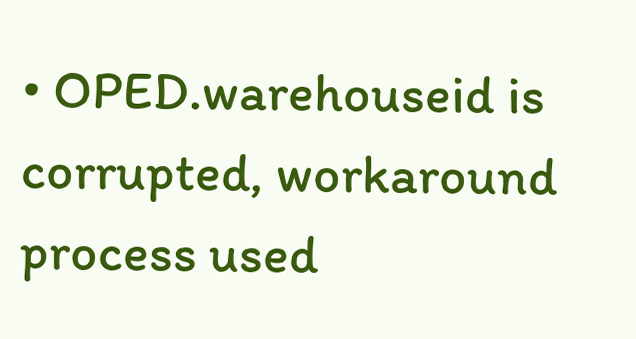• OPED.warehouseid is corrupted, workaround process used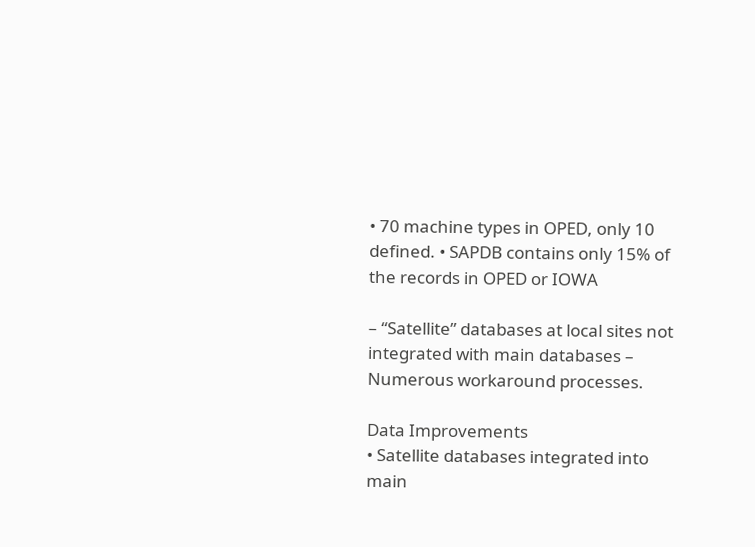• 70 machine types in OPED, only 10 defined. • SAPDB contains only 15% of the records in OPED or IOWA

– “Satellite” databases at local sites not integrated with main databases – Numerous workaround processes.

Data Improvements
• Satellite databases integrated into main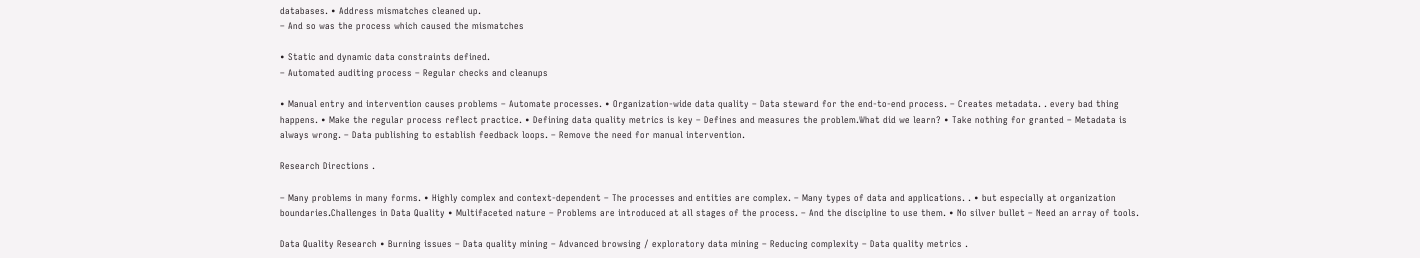databases. • Address mismatches cleaned up.
– And so was the process which caused the mismatches

• Static and dynamic data constraints defined.
– Automated auditing process – Regular checks and cleanups

• Manual entry and intervention causes problems – Automate processes. • Organization-wide data quality – Data steward for the end-to-end process. – Creates metadata. . every bad thing happens. • Make the regular process reflect practice. • Defining data quality metrics is key – Defines and measures the problem.What did we learn? • Take nothing for granted – Metadata is always wrong. – Data publishing to establish feedback loops. – Remove the need for manual intervention.

Research Directions .

– Many problems in many forms. • Highly complex and context-dependent – The processes and entities are complex. – Many types of data and applications. . • but especially at organization boundaries.Challenges in Data Quality • Multifaceted nature – Problems are introduced at all stages of the process. – And the discipline to use them. • No silver bullet – Need an array of tools.

Data Quality Research • Burning issues – Data quality mining – Advanced browsing / exploratory data mining – Reducing complexity – Data quality metrics .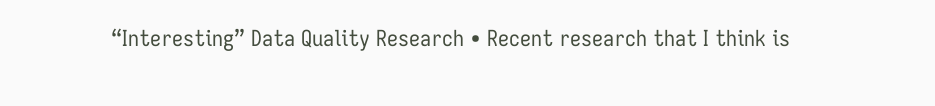“Interesting” Data Quality Research • Recent research that I think is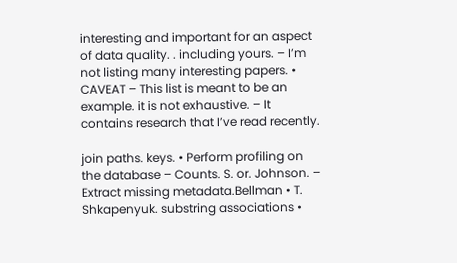interesting and important for an aspect of data quality. . including yours. – I’m not listing many interesting papers. • CAVEAT – This list is meant to be an example. it is not exhaustive. – It contains research that I’ve read recently.

join paths. keys. • Perform profiling on the database – Counts. S. or. Johnson. – Extract missing metadata.Bellman • T. Shkapenyuk. substring associations •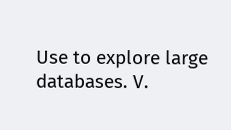Use to explore large databases. V.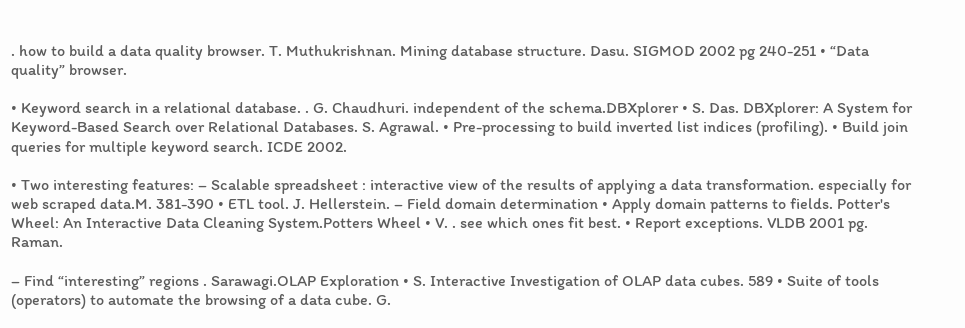. how to build a data quality browser. T. Muthukrishnan. Mining database structure. Dasu. SIGMOD 2002 pg 240-251 • “Data quality” browser.

• Keyword search in a relational database. . G. Chaudhuri. independent of the schema.DBXplorer • S. Das. DBXplorer: A System for Keyword-Based Search over Relational Databases. S. Agrawal. • Pre-processing to build inverted list indices (profiling). • Build join queries for multiple keyword search. ICDE 2002.

• Two interesting features: – Scalable spreadsheet : interactive view of the results of applying a data transformation. especially for web scraped data.M. 381-390 • ETL tool. J. Hellerstein. – Field domain determination • Apply domain patterns to fields. Potter's Wheel: An Interactive Data Cleaning System.Potters Wheel • V. . see which ones fit best. • Report exceptions. VLDB 2001 pg. Raman.

– Find “interesting” regions . Sarawagi.OLAP Exploration • S. Interactive Investigation of OLAP data cubes. 589 • Suite of tools (operators) to automate the browsing of a data cube. G.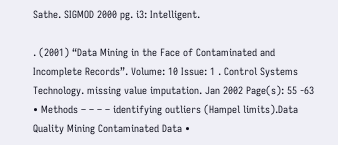Sathe. SIGMOD 2000 pg. i3: Intelligent.

. (2001) “Data Mining in the Face of Contaminated and Incomplete Records”. Volume: 10 Issue: 1 . Control Systems Technology. missing value imputation. Jan 2002 Page(s): 55 -63 • Methods – – – – identifying outliers (Hampel limits).Data Quality Mining Contaminated Data •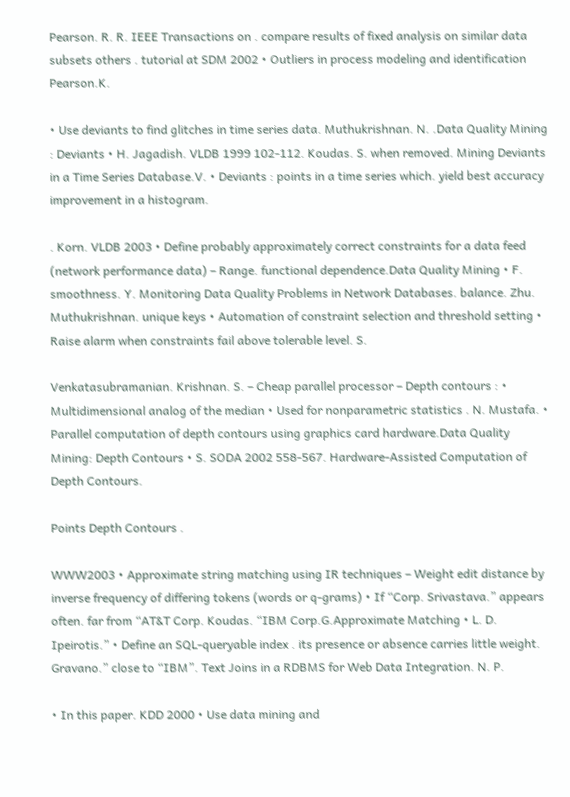Pearson. R. R. IEEE Transactions on . compare results of fixed analysis on similar data subsets others . tutorial at SDM 2002 • Outliers in process modeling and identification Pearson.K.

• Use deviants to find glitches in time series data. Muthukrishnan. N. .Data Quality Mining : Deviants • H. Jagadish. VLDB 1999 102-112. Koudas. S. when removed. Mining Deviants in a Time Series Database.V. • Deviants : points in a time series which. yield best accuracy improvement in a histogram.

. Korn. VLDB 2003 • Define probably approximately correct constraints for a data feed (network performance data) – Range. functional dependence.Data Quality Mining • F. smoothness. Y. Monitoring Data Quality Problems in Network Databases. balance. Zhu. Muthukrishnan. unique keys • Automation of constraint selection and threshold setting • Raise alarm when constraints fail above tolerable level. S.

Venkatasubramanian. Krishnan. S. – Cheap parallel processor – Depth contours : • Multidimensional analog of the median • Used for nonparametric statistics . N. Mustafa. • Parallel computation of depth contours using graphics card hardware.Data Quality Mining: Depth Contours • S. SODA 2002 558-567. Hardware-Assisted Computation of Depth Contours.

Points Depth Contours .

WWW2003 • Approximate string matching using IR techniques – Weight edit distance by inverse frequency of differing tokens (words or q-grams) • If “Corp. Srivastava.” appears often. far from “AT&T Corp. Koudas. “IBM Corp.G.Approximate Matching • L. D. Ipeirotis.” • Define an SQL-queryable index . its presence or absence carries little weight. Gravano.” close to “IBM”. Text Joins in a RDBMS for Web Data Integration. N. P.

• In this paper. KDD 2000 • Use data mining and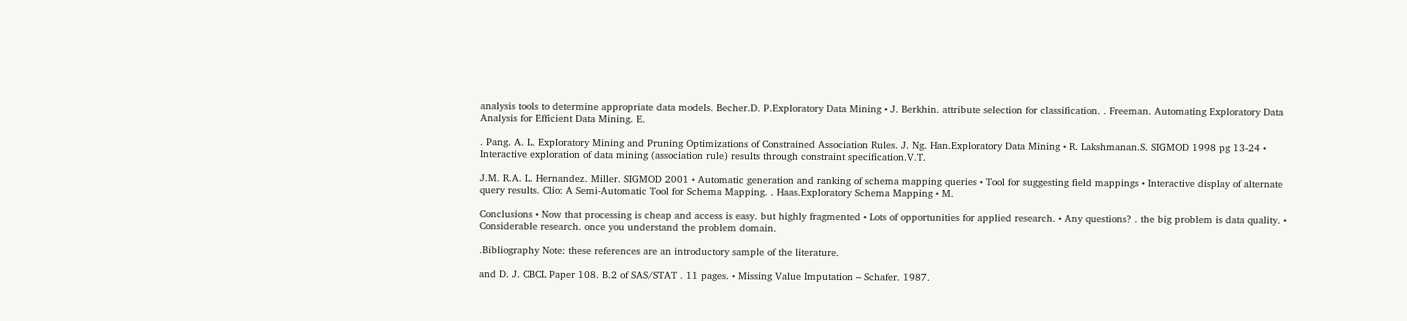analysis tools to determine appropriate data models. Becher.D. P.Exploratory Data Mining • J. Berkhin. attribute selection for classification. . Freeman. Automating Exploratory Data Analysis for Efficient Data Mining. E.

. Pang. A. L. Exploratory Mining and Pruning Optimizations of Constrained Association Rules. J. Ng. Han.Exploratory Data Mining • R. Lakshmanan.S. SIGMOD 1998 pg 13-24 • Interactive exploration of data mining (association rule) results through constraint specification.V.T.

J.M. R.A. L. Hernandez. Miller. SIGMOD 2001 • Automatic generation and ranking of schema mapping queries • Tool for suggesting field mappings • Interactive display of alternate query results. Clio: A Semi-Automatic Tool for Schema Mapping. . Haas.Exploratory Schema Mapping • M.

Conclusions • Now that processing is cheap and access is easy. but highly fragmented • Lots of opportunities for applied research. • Any questions? . the big problem is data quality. • Considerable research. once you understand the problem domain.

.Bibliography Note: these references are an introductory sample of the literature.

and D. J. CBCL Paper 108. B.2 of SAS/STAT . 11 pages. • Missing Value Imputation – Schafer. 1987.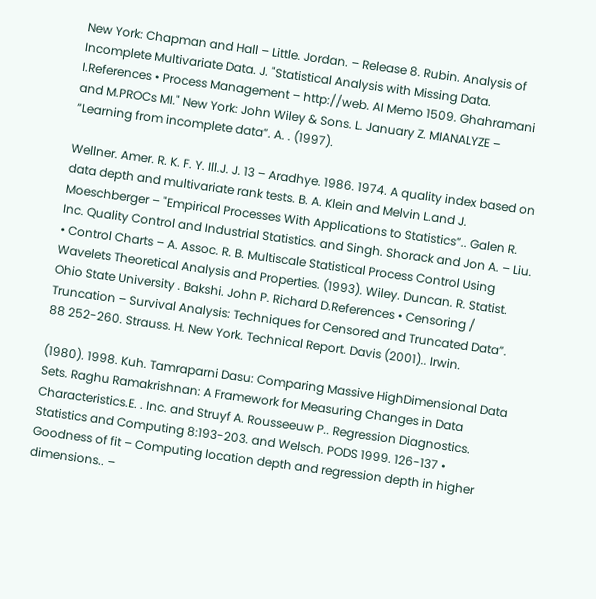New York: Chapman and Hall – Little. Jordan. – Release 8. Rubin. Analysis of Incomplete Multivariate Data. J. "Statistical Analysis with Missing Data. I.References • Process Management – http://web. AI Memo 1509. Ghahramani and M.PROCs MI." New York: John Wiley & Sons. L. January Z. MIANALYZE – “Learning from incomplete data”. A. . (1997).

Wellner. Amer. R. K. F. Y. Ill.J. J. 13 – Aradhye. 1986. 1974. A quality index based on data depth and multivariate rank tests. B. A. Klein and Melvin L.and J. Moeschberger – "Empirical Processes With Applications to Statistics”.. Galen R. Inc. Quality Control and Industrial Statistics. and Singh. Shorack and Jon A. – Liu. • Control Charts – A. Assoc. R. B. Multiscale Statistical Process Control Using Wavelets Theoretical Analysis and Properties. (1993). Wiley. Duncan. R. Statist. Ohio State University . Bakshi. John P. Richard D.References • Censoring / Truncation – Survival Analysis: Techniques for Censored and Truncated Data”. 88 252-260. Strauss. H. New York. Technical Report. Davis (2001).. Irwin.

(1980). 1998. Kuh. Tamraparni Dasu: Comparing Massive HighDimensional Data Sets. Raghu Ramakrishnan: A Framework for Measuring Changes in Data Characteristics.E. . Inc. and Struyf A. Rousseeuw P.. Regression Diagnostics. Statistics and Computing 8:193-203. and Welsch. PODS 1999. 126-137 • Goodness of fit – Computing location depth and regression depth in higher dimensions.. –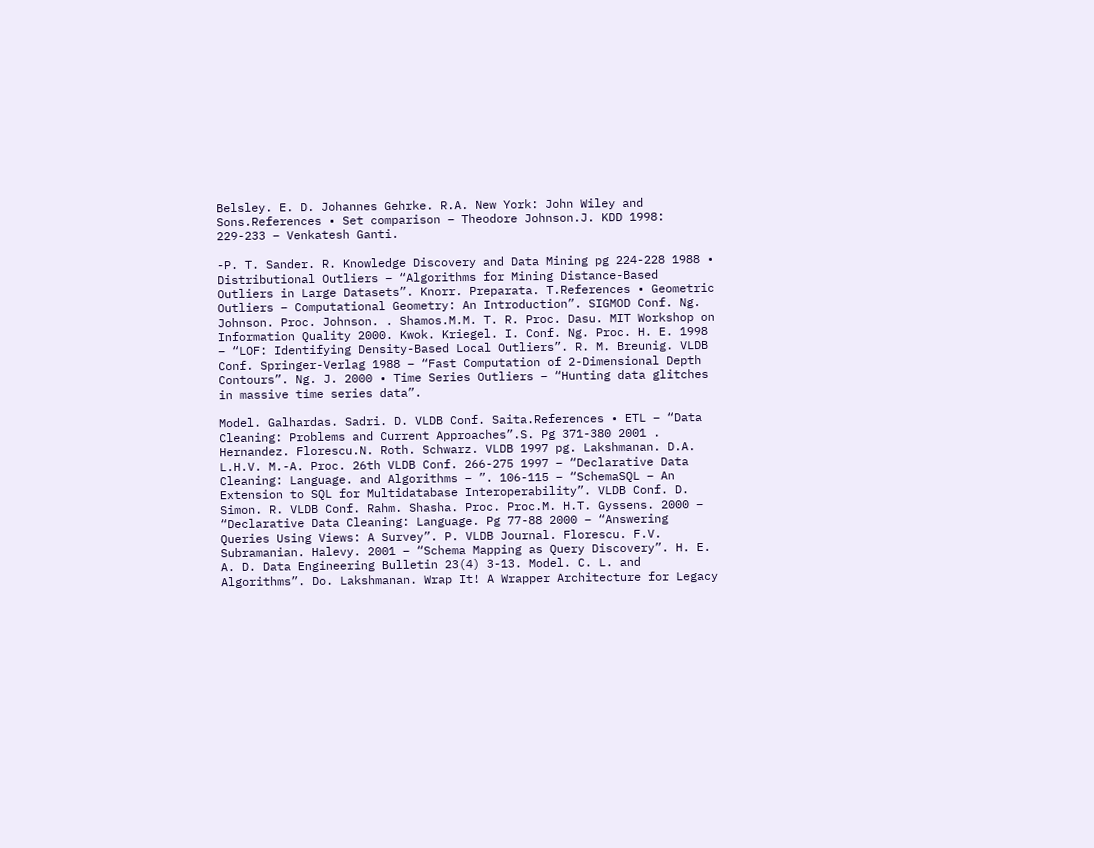Belsley. E. D. Johannes Gehrke. R.A. New York: John Wiley and Sons.References • Set comparison – Theodore Johnson.J. KDD 1998: 229-233 – Venkatesh Ganti.

-P. T. Sander. R. Knowledge Discovery and Data Mining pg 224-228 1988 • Distributional Outliers – “Algorithms for Mining Distance-Based Outliers in Large Datasets”. Knorr. Preparata. T.References • Geometric Outliers – Computational Geometry: An Introduction”. SIGMOD Conf. Ng. Johnson. Proc. Johnson. . Shamos.M.M. T. R. Proc. Dasu. MIT Workshop on Information Quality 2000. Kwok. Kriegel. I. Conf. Ng. Proc. H. E. 1998 – “LOF: Identifying Density-Based Local Outliers”. R. M. Breunig. VLDB Conf. Springer-Verlag 1988 – “Fast Computation of 2-Dimensional Depth Contours”. Ng. J. 2000 • Time Series Outliers – “Hunting data glitches in massive time series data”.

Model. Galhardas. Sadri. D. VLDB Conf. Saita.References • ETL – “Data Cleaning: Problems and Current Approaches”.S. Pg 371-380 2001 . Hernandez. Florescu.N. Roth. Schwarz. VLDB 1997 pg. Lakshmanan. D.A. L.H.V. M.-A. Proc. 26th VLDB Conf. 266-275 1997 – “Declarative Data Cleaning: Language. and Algorithms – ”. 106-115 – “SchemaSQL – An Extension to SQL for Multidatabase Interoperability”. VLDB Conf. D. Simon. R. VLDB Conf. Rahm. Shasha. Proc. Proc.M. H.T. Gyssens. 2000 – “Declarative Data Cleaning: Language. Pg 77-88 2000 – “Answering Queries Using Views: A Survey”. P. VLDB Journal. Florescu. F.V. Subramanian. Halevy. 2001 – “Schema Mapping as Query Discovery”. H. E. A. D. Data Engineering Bulletin 23(4) 3-13. Model. C. L. and Algorithms”. Do. Lakshmanan. Wrap It! A Wrapper Architecture for Legacy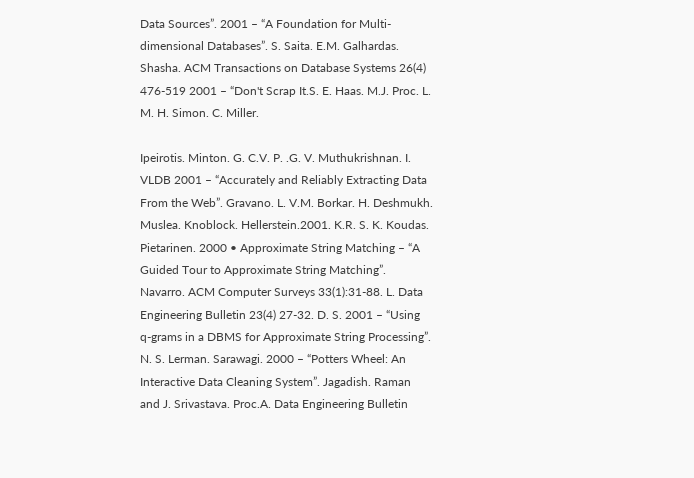Data Sources”. 2001 – “A Foundation for Multi-dimensional Databases”. S. Saita. E.M. Galhardas. Shasha. ACM Transactions on Database Systems 26(4) 476-519 2001 – “Don't Scrap It.S. E. Haas. M.J. Proc. L. M. H. Simon. C. Miller.

Ipeirotis. Minton. G. C.V. P. .G. V. Muthukrishnan. I. VLDB 2001 – “Accurately and Reliably Extracting Data From the Web”. Gravano. L. V.M. Borkar. H. Deshmukh. Muslea. Knoblock. Hellerstein.2001. K.R. S. K. Koudas. Pietarinen. 2000 • Approximate String Matching – “A Guided Tour to Approximate String Matching”. Navarro. ACM Computer Surveys 33(1):31-88. L. Data Engineering Bulletin 23(4) 27-32. D. S. 2001 – “Using q-grams in a DBMS for Approximate String Processing”. N. S. Lerman. Sarawagi. 2000 – “Potters Wheel: An Interactive Data Cleaning System”. Jagadish. Raman and J. Srivastava. Proc.A. Data Engineering Bulletin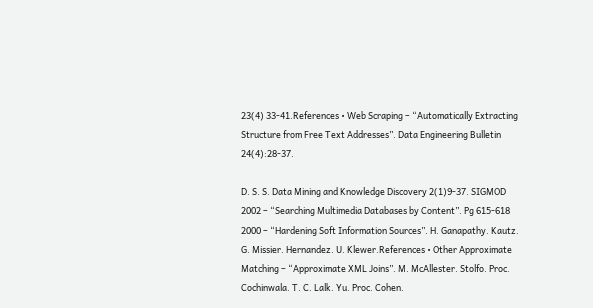23(4) 33-41.References • Web Scraping – “Automatically Extracting Structure from Free Text Addresses”. Data Engineering Bulletin 24(4):28-37.

D. S. S. Data Mining and Knowledge Discovery 2(1)9-37. SIGMOD 2002 – “Searching Multimedia Databases by Content”. Pg 615-618 2000 – “Hardening Soft Information Sources”. H. Ganapathy. Kautz. G. Missier. Hernandez. U. Klewer.References • Other Approximate Matching – “Approximate XML Joins”. M. McAllester. Stolfo. Proc. Cochinwala. T. C. Lalk. Yu. Proc. Cohen.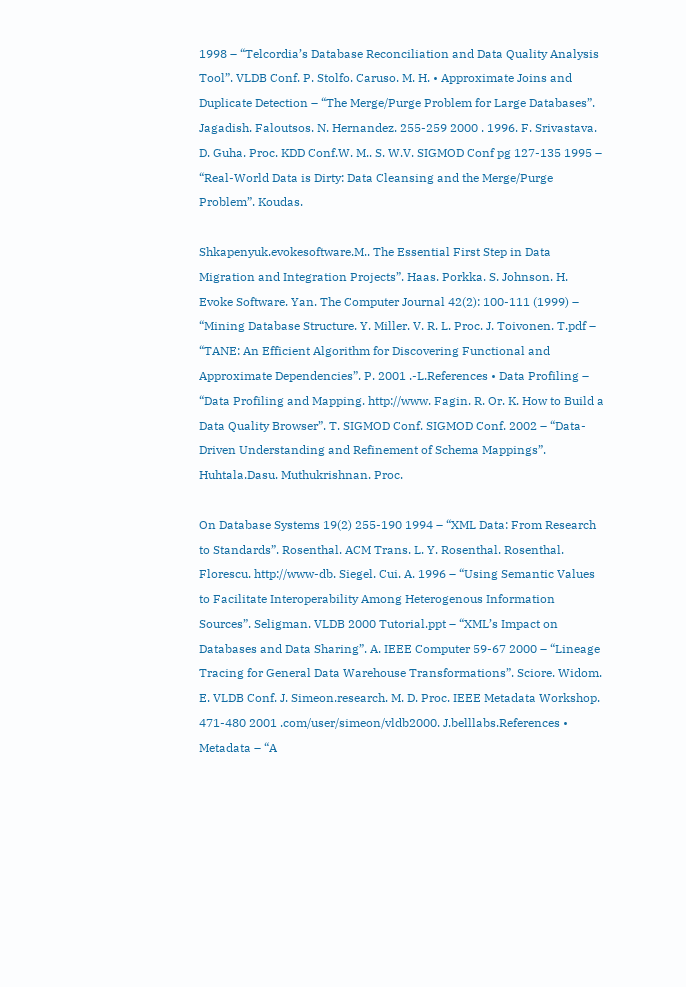1998 – “Telcordia’s Database Reconciliation and Data Quality Analysis Tool”. VLDB Conf. P. Stolfo. Caruso. M. H. • Approximate Joins and Duplicate Detection – “The Merge/Purge Problem for Large Databases”. Jagadish. Faloutsos. N. Hernandez. 255-259 2000 . 1996. F. Srivastava. D. Guha. Proc. KDD Conf.W. M.. S. W.V. SIGMOD Conf pg 127-135 1995 – “Real-World Data is Dirty: Data Cleansing and the Merge/Purge Problem”. Koudas.

Shkapenyuk.evokesoftware.M.. The Essential First Step in Data Migration and Integration Projects”. Haas. Porkka. S. Johnson. H. Evoke Software. Yan. The Computer Journal 42(2): 100-111 (1999) – “Mining Database Structure. Y. Miller. V. R. L. Proc. J. Toivonen. T.pdf – “TANE: An Efficient Algorithm for Discovering Functional and Approximate Dependencies”. P. 2001 .-L.References • Data Profiling – “Data Profiling and Mapping. http://www. Fagin. R. Or. K. How to Build a Data Quality Browser”. T. SIGMOD Conf. SIGMOD Conf. 2002 – “Data-Driven Understanding and Refinement of Schema Mappings”. Huhtala.Dasu. Muthukrishnan. Proc.

On Database Systems 19(2) 255-190 1994 – “XML Data: From Research to Standards”. Rosenthal. ACM Trans. L. Y. Rosenthal. Rosenthal. Florescu. http://www-db. Siegel. Cui. A. 1996 – “Using Semantic Values to Facilitate Interoperability Among Heterogenous Information Sources”. Seligman. VLDB 2000 Tutorial.ppt – “XML’s Impact on Databases and Data Sharing”. A. IEEE Computer 59-67 2000 – “Lineage Tracing for General Data Warehouse Transformations”. Sciore. Widom. E. VLDB Conf. J. Simeon.research. M. D. Proc. IEEE Metadata Workshop. 471-480 2001 .com/user/simeon/vldb2000. J.belllabs.References • Metadata – “A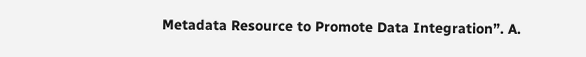Metadata Resource to Promote Data Integration”. A.